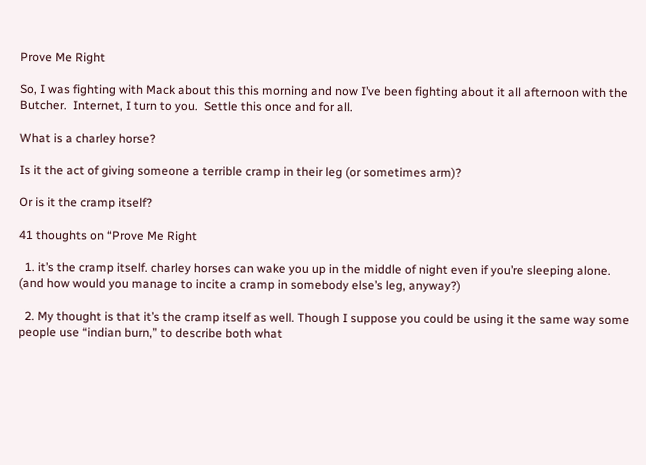Prove Me Right

So, I was fighting with Mack about this this morning and now I’ve been fighting about it all afternoon with the Butcher.  Internet, I turn to you.  Settle this once and for all.

What is a charley horse?

Is it the act of giving someone a terrible cramp in their leg (or sometimes arm)?

Or is it the cramp itself?

41 thoughts on “Prove Me Right

  1. it’s the cramp itself. charley horses can wake you up in the middle of night even if you’re sleeping alone. (and how would you manage to incite a cramp in somebody else’s leg, anyway?)

  2. My thought is that it’s the cramp itself as well. Though I suppose you could be using it the same way some people use “indian burn,” to describe both what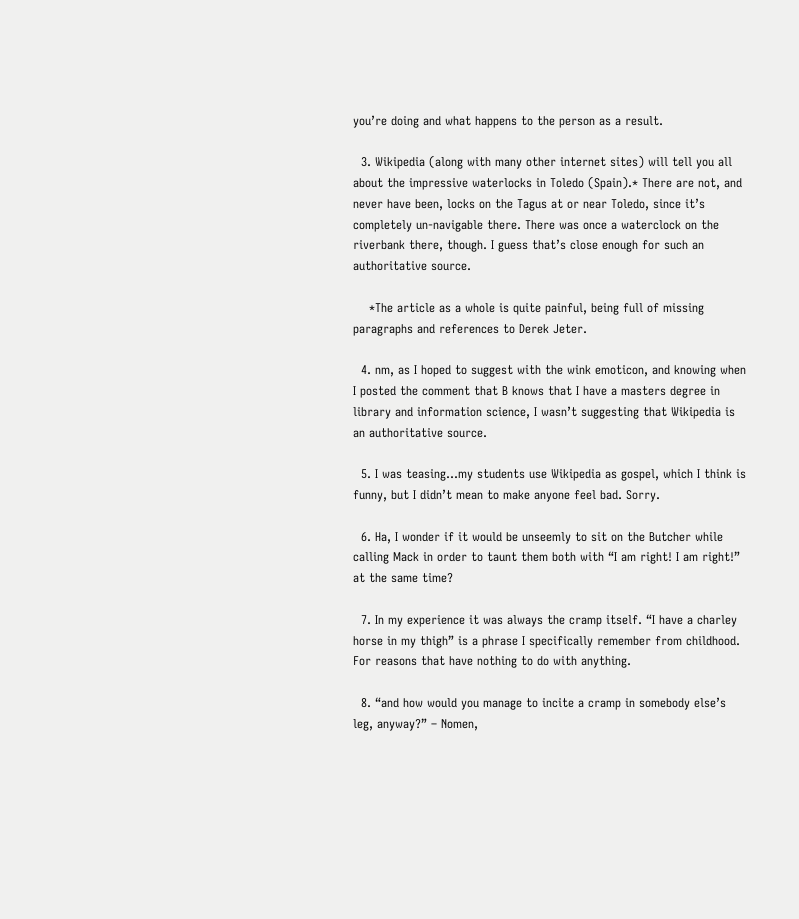you’re doing and what happens to the person as a result.

  3. Wikipedia (along with many other internet sites) will tell you all about the impressive waterlocks in Toledo (Spain).* There are not, and never have been, locks on the Tagus at or near Toledo, since it’s completely un-navigable there. There was once a waterclock on the riverbank there, though. I guess that’s close enough for such an authoritative source.

    *The article as a whole is quite painful, being full of missing paragraphs and references to Derek Jeter.

  4. nm, as I hoped to suggest with the wink emoticon, and knowing when I posted the comment that B knows that I have a masters degree in library and information science, I wasn’t suggesting that Wikipedia is an authoritative source.

  5. I was teasing…my students use Wikipedia as gospel, which I think is funny, but I didn’t mean to make anyone feel bad. Sorry.

  6. Ha, I wonder if it would be unseemly to sit on the Butcher while calling Mack in order to taunt them both with “I am right! I am right!” at the same time?

  7. In my experience it was always the cramp itself. “I have a charley horse in my thigh” is a phrase I specifically remember from childhood. For reasons that have nothing to do with anything.

  8. “and how would you manage to incite a cramp in somebody else’s leg, anyway?” – Nomen,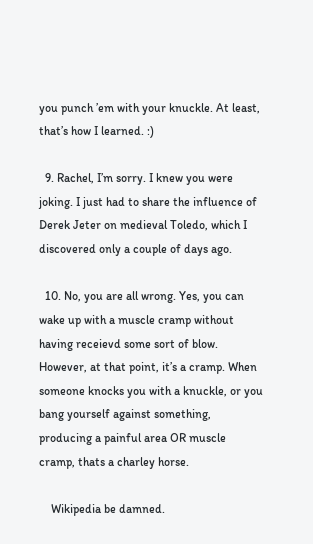you punch ’em with your knuckle. At least, that’s how I learned. :)

  9. Rachel, I’m sorry. I knew you were joking. I just had to share the influence of Derek Jeter on medieval Toledo, which I discovered only a couple of days ago.

  10. No, you are all wrong. Yes, you can wake up with a muscle cramp without having receievd some sort of blow. However, at that point, it’s a cramp. When someone knocks you with a knuckle, or you bang yourself against something, producing a painful area OR muscle cramp, thats a charley horse.

    Wikipedia be damned.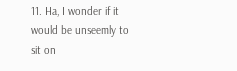11. Ha, I wonder if it would be unseemly to sit on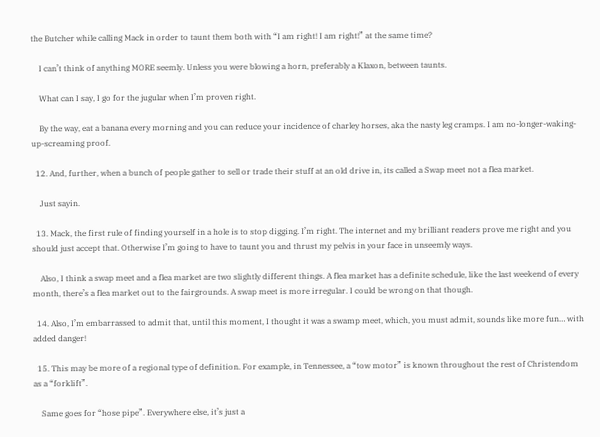the Butcher while calling Mack in order to taunt them both with “I am right! I am right!” at the same time?

    I can’t think of anything MORE seemly. Unless you were blowing a horn, preferably a Klaxon, between taunts.

    What can I say, I go for the jugular when I’m proven right.

    By the way, eat a banana every morning and you can reduce your incidence of charley horses, aka the nasty leg cramps. I am no-longer-waking-up-screaming proof.

  12. And, further, when a bunch of people gather to sell or trade their stuff at an old drive in, its called a Swap meet not a flea market.

    Just sayin.

  13. Mack, the first rule of finding yourself in a hole is to stop digging. I’m right. The internet and my brilliant readers prove me right and you should just accept that. Otherwise I’m going to have to taunt you and thrust my pelvis in your face in unseemly ways.

    Also, I think a swap meet and a flea market are two slightly different things. A flea market has a definite schedule, like the last weekend of every month, there’s a flea market out to the fairgrounds. A swap meet is more irregular. I could be wrong on that though.

  14. Also, I’m embarrassed to admit that, until this moment, I thought it was a swamp meet, which, you must admit, sounds like more fun… with added danger!

  15. This may be more of a regional type of definition. For example, in Tennessee, a “tow motor” is known throughout the rest of Christendom as a “forklift”.

    Same goes for “hose pipe”. Everywhere else, it’s just a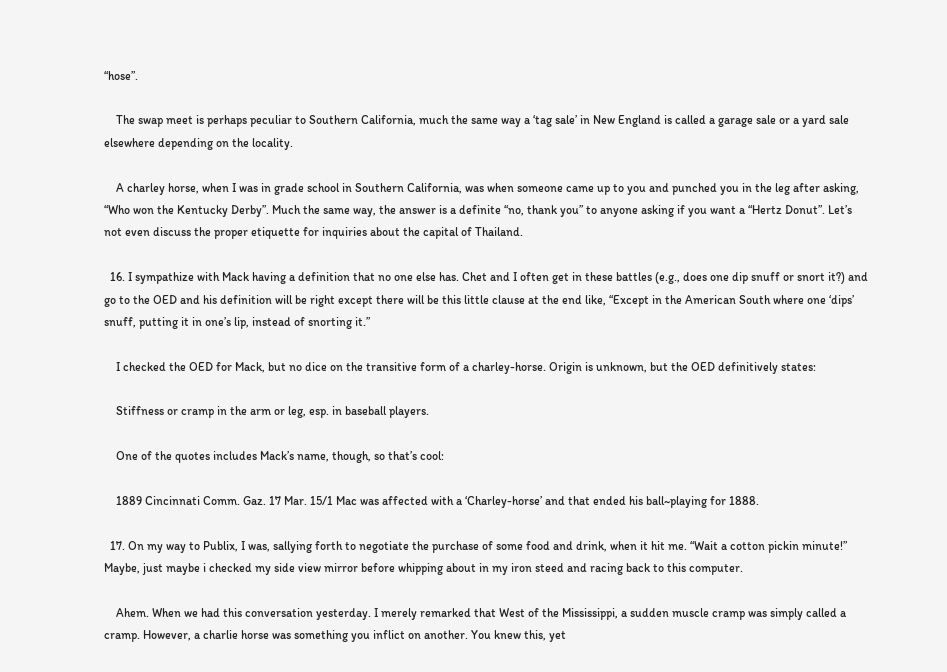“hose”.

    The swap meet is perhaps peculiar to Southern California, much the same way a ‘tag sale’ in New England is called a garage sale or a yard sale elsewhere depending on the locality.

    A charley horse, when I was in grade school in Southern California, was when someone came up to you and punched you in the leg after asking, “Who won the Kentucky Derby”. Much the same way, the answer is a definite “no, thank you” to anyone asking if you want a “Hertz Donut”. Let’s not even discuss the proper etiquette for inquiries about the capital of Thailand.

  16. I sympathize with Mack having a definition that no one else has. Chet and I often get in these battles (e.g., does one dip snuff or snort it?) and go to the OED and his definition will be right except there will be this little clause at the end like, “Except in the American South where one ‘dips’ snuff, putting it in one’s lip, instead of snorting it.”

    I checked the OED for Mack, but no dice on the transitive form of a charley-horse. Origin is unknown, but the OED definitively states:

    Stiffness or cramp in the arm or leg, esp. in baseball players.

    One of the quotes includes Mack’s name, though, so that’s cool:

    1889 Cincinnati Comm. Gaz. 17 Mar. 15/1 Mac was affected with a ‘Charley-horse’ and that ended his ball~playing for 1888.

  17. On my way to Publix, I was, sallying forth to negotiate the purchase of some food and drink, when it hit me. “Wait a cotton pickin minute!” Maybe, just maybe i checked my side view mirror before whipping about in my iron steed and racing back to this computer.

    Ahem. When we had this conversation yesterday. I merely remarked that West of the Mississippi, a sudden muscle cramp was simply called a cramp. However, a charlie horse was something you inflict on another. You knew this, yet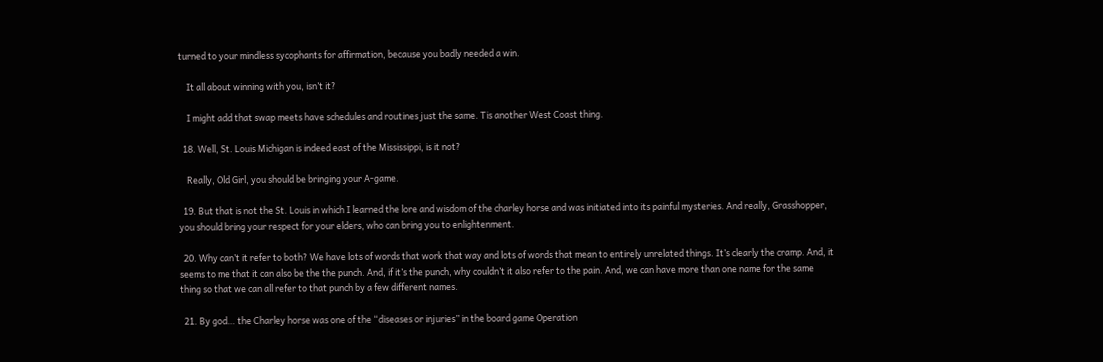turned to your mindless sycophants for affirmation, because you badly needed a win.

    It all about winning with you, isn’t it?

    I might add that swap meets have schedules and routines just the same. Tis another West Coast thing.

  18. Well, St. Louis Michigan is indeed east of the Mississippi, is it not?

    Really, Old Girl, you should be bringing your A-game.

  19. But that is not the St. Louis in which I learned the lore and wisdom of the charley horse and was initiated into its painful mysteries. And really, Grasshopper, you should bring your respect for your elders, who can bring you to enlightenment.

  20. Why can’t it refer to both? We have lots of words that work that way and lots of words that mean to entirely unrelated things. It’s clearly the cramp. And, it seems to me that it can also be the the punch. And, if it’s the punch, why couldn’t it also refer to the pain. And, we can have more than one name for the same thing so that we can all refer to that punch by a few different names.

  21. By god… the Charley horse was one of the “diseases or injuries” in the board game Operation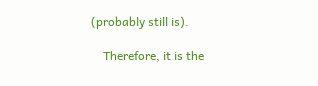(probably still is).

    Therefore, it is the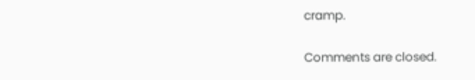cramp.

Comments are closed.